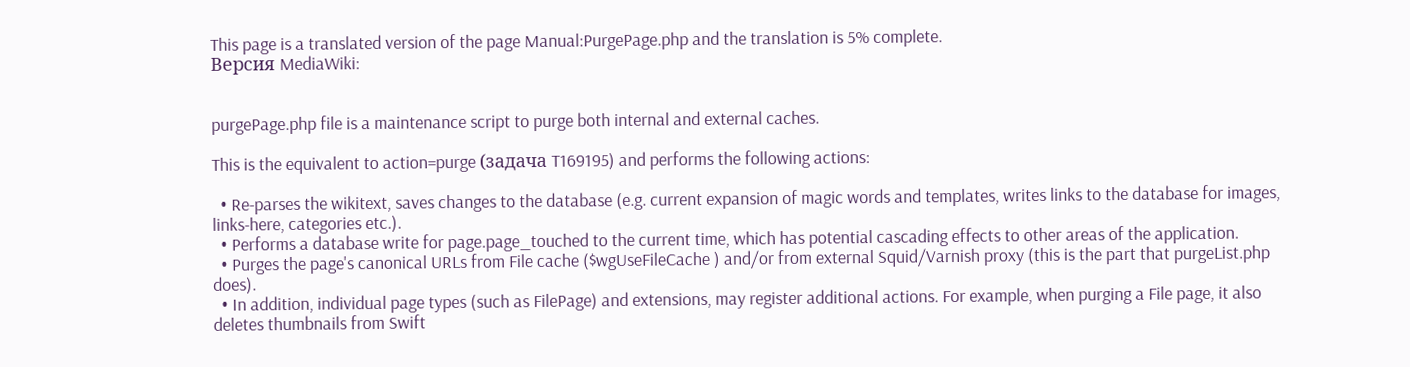This page is a translated version of the page Manual:PurgePage.php and the translation is 5% complete.
Версия MediaWiki:


purgePage.php file is a maintenance script to purge both internal and external caches.

This is the equivalent to action=purge (задача T169195) and performs the following actions:

  • Re-parses the wikitext, saves changes to the database (e.g. current expansion of magic words and templates, writes links to the database for images, links-here, categories etc.).
  • Performs a database write for page.page_touched to the current time, which has potential cascading effects to other areas of the application.
  • Purges the page's canonical URLs from File cache ($wgUseFileCache ) and/or from external Squid/Varnish proxy (this is the part that purgeList.php does).
  • In addition, individual page types (such as FilePage) and extensions, may register additional actions. For example, when purging a File page, it also deletes thumbnails from Swift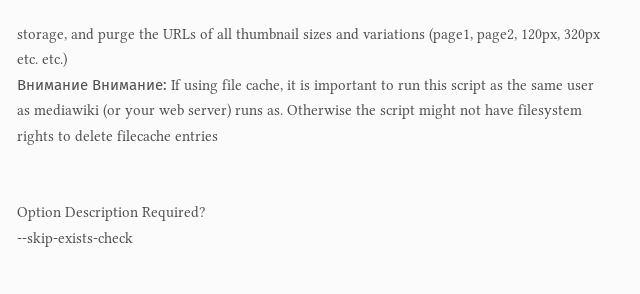storage, and purge the URLs of all thumbnail sizes and variations (page1, page2, 120px, 320px etc. etc.)
Внимание Внимание: If using file cache, it is important to run this script as the same user as mediawiki (or your web server) runs as. Otherwise the script might not have filesystem rights to delete filecache entries


Option Description Required?
--skip-exists-check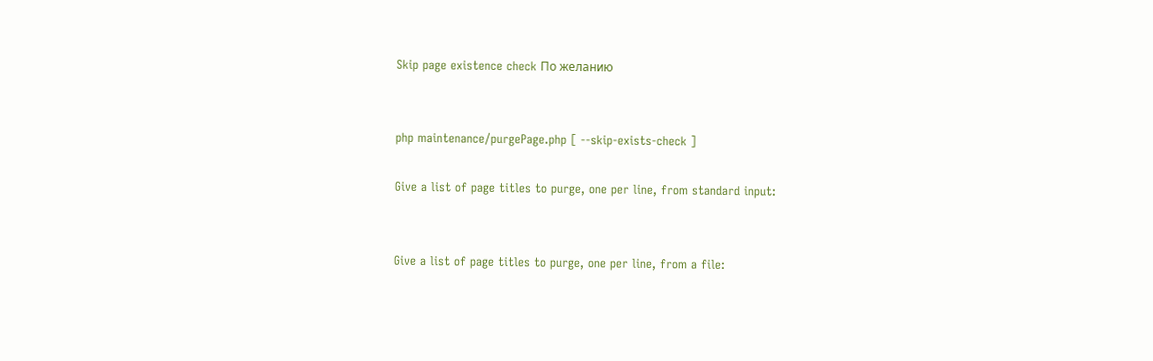Skip page existence check По желанию


php maintenance/purgePage.php [ --skip-exists-check ]

Give a list of page titles to purge, one per line, from standard input:


Give a list of page titles to purge, one per line, from a file: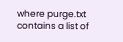where purge.txt contains a list of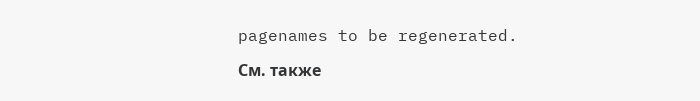pagenames to be regenerated.

См. также